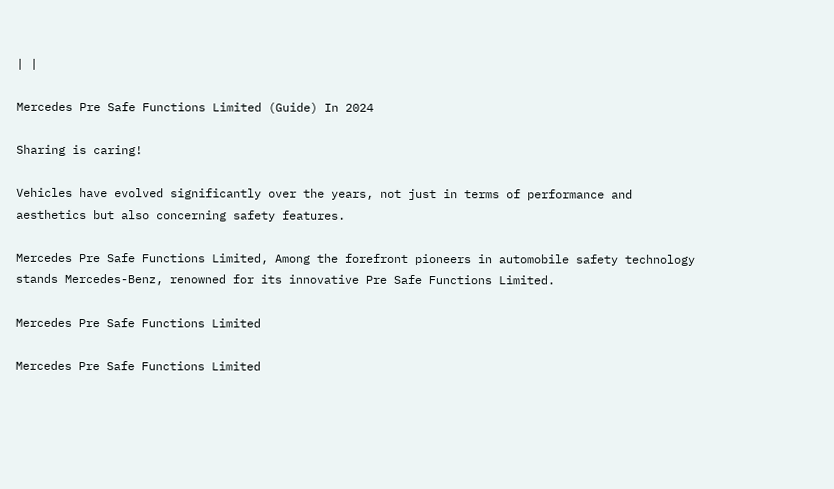| |

Mercedes Pre Safe Functions Limited (Guide) In 2024

Sharing is caring!

Vehicles have evolved significantly over the years, not just in terms of performance and aesthetics but also concerning safety features.

Mercedes Pre Safe Functions Limited, Among the forefront pioneers in automobile safety technology stands Mercedes-Benz, renowned for its innovative Pre Safe Functions Limited.

Mercedes Pre Safe Functions Limited

Mercedes Pre Safe Functions Limited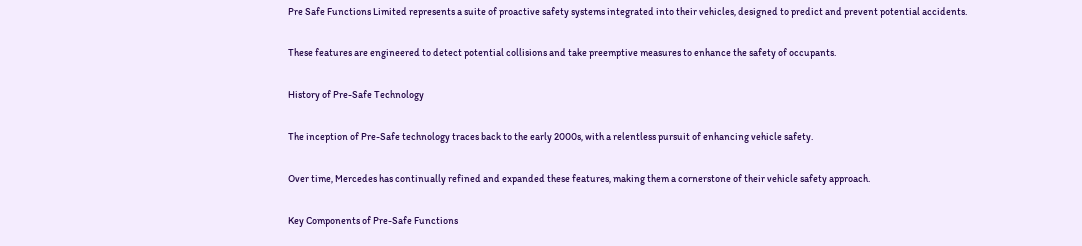Pre Safe Functions Limited represents a suite of proactive safety systems integrated into their vehicles, designed to predict and prevent potential accidents.

These features are engineered to detect potential collisions and take preemptive measures to enhance the safety of occupants.

History of Pre-Safe Technology

The inception of Pre-Safe technology traces back to the early 2000s, with a relentless pursuit of enhancing vehicle safety.

Over time, Mercedes has continually refined and expanded these features, making them a cornerstone of their vehicle safety approach.

Key Components of Pre-Safe Functions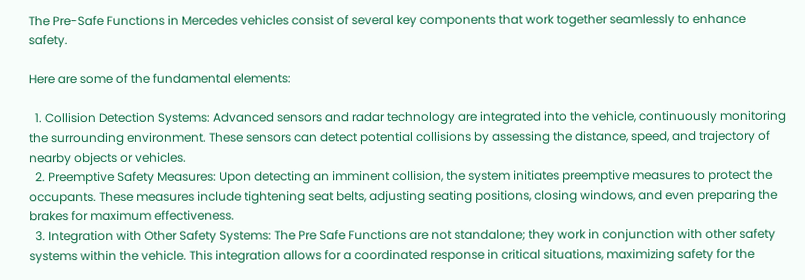The Pre-Safe Functions in Mercedes vehicles consist of several key components that work together seamlessly to enhance safety.

Here are some of the fundamental elements:

  1. Collision Detection Systems: Advanced sensors and radar technology are integrated into the vehicle, continuously monitoring the surrounding environment. These sensors can detect potential collisions by assessing the distance, speed, and trajectory of nearby objects or vehicles.
  2. Preemptive Safety Measures: Upon detecting an imminent collision, the system initiates preemptive measures to protect the occupants. These measures include tightening seat belts, adjusting seating positions, closing windows, and even preparing the brakes for maximum effectiveness.
  3. Integration with Other Safety Systems: The Pre Safe Functions are not standalone; they work in conjunction with other safety systems within the vehicle. This integration allows for a coordinated response in critical situations, maximizing safety for the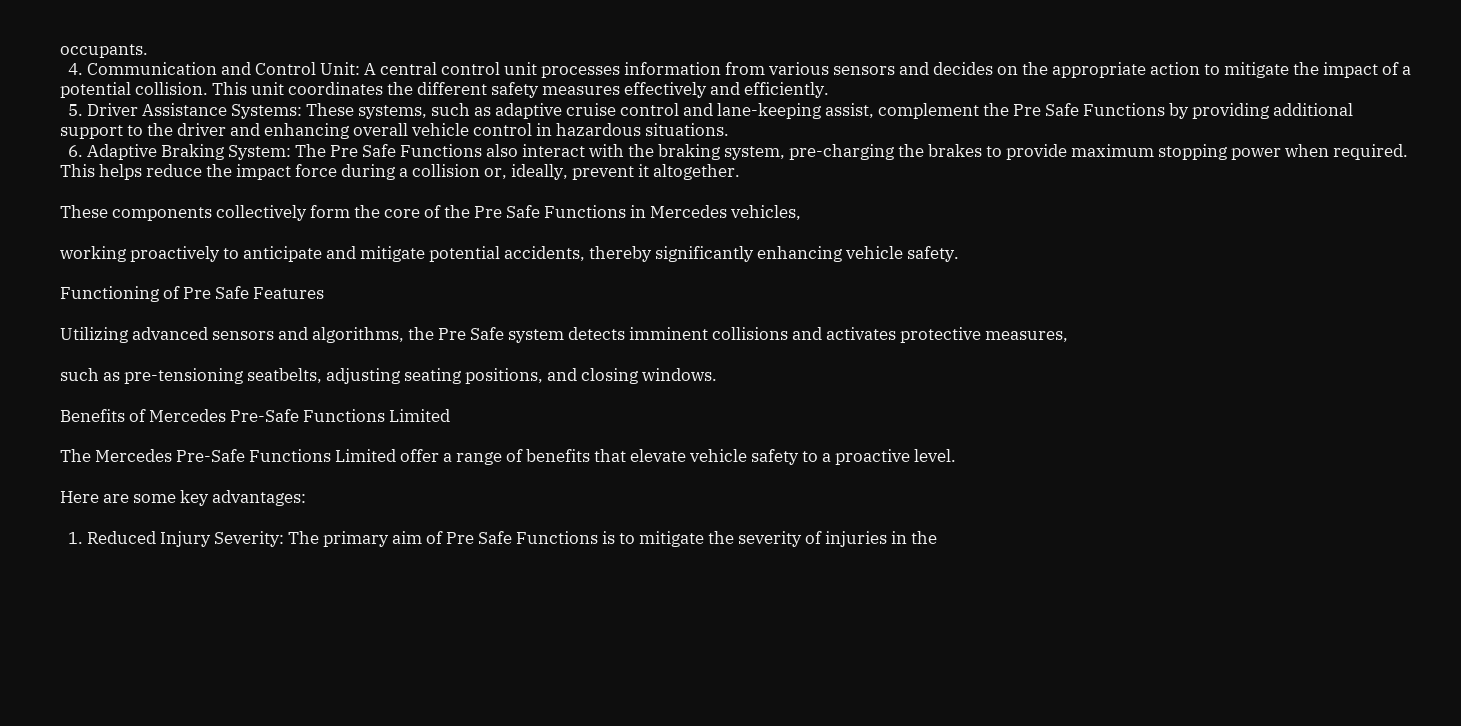occupants.
  4. Communication and Control Unit: A central control unit processes information from various sensors and decides on the appropriate action to mitigate the impact of a potential collision. This unit coordinates the different safety measures effectively and efficiently.
  5. Driver Assistance Systems: These systems, such as adaptive cruise control and lane-keeping assist, complement the Pre Safe Functions by providing additional support to the driver and enhancing overall vehicle control in hazardous situations.
  6. Adaptive Braking System: The Pre Safe Functions also interact with the braking system, pre-charging the brakes to provide maximum stopping power when required. This helps reduce the impact force during a collision or, ideally, prevent it altogether.

These components collectively form the core of the Pre Safe Functions in Mercedes vehicles,

working proactively to anticipate and mitigate potential accidents, thereby significantly enhancing vehicle safety.

Functioning of Pre Safe Features

Utilizing advanced sensors and algorithms, the Pre Safe system detects imminent collisions and activates protective measures,

such as pre-tensioning seatbelts, adjusting seating positions, and closing windows.

Benefits of Mercedes Pre-Safe Functions Limited

The Mercedes Pre-Safe Functions Limited offer a range of benefits that elevate vehicle safety to a proactive level.

Here are some key advantages:

  1. Reduced Injury Severity: The primary aim of Pre Safe Functions is to mitigate the severity of injuries in the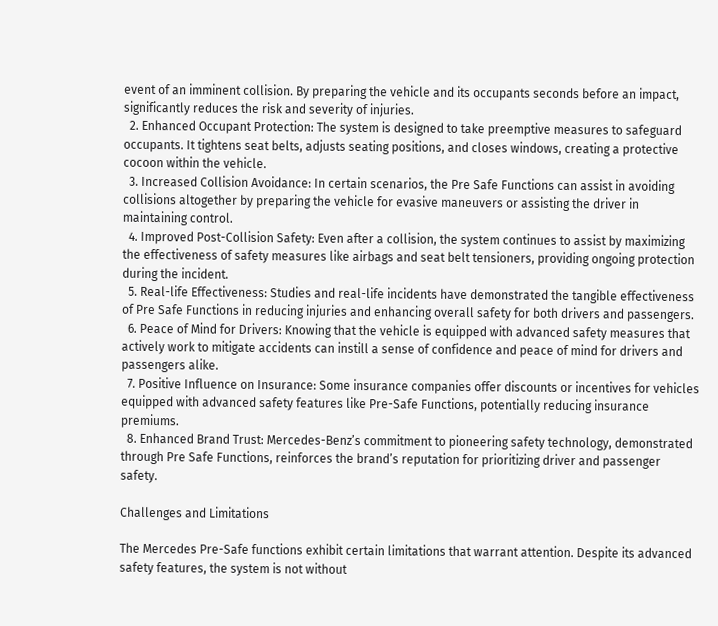event of an imminent collision. By preparing the vehicle and its occupants seconds before an impact, significantly reduces the risk and severity of injuries.
  2. Enhanced Occupant Protection: The system is designed to take preemptive measures to safeguard occupants. It tightens seat belts, adjusts seating positions, and closes windows, creating a protective cocoon within the vehicle.
  3. Increased Collision Avoidance: In certain scenarios, the Pre Safe Functions can assist in avoiding collisions altogether by preparing the vehicle for evasive maneuvers or assisting the driver in maintaining control.
  4. Improved Post-Collision Safety: Even after a collision, the system continues to assist by maximizing the effectiveness of safety measures like airbags and seat belt tensioners, providing ongoing protection during the incident.
  5. Real-life Effectiveness: Studies and real-life incidents have demonstrated the tangible effectiveness of Pre Safe Functions in reducing injuries and enhancing overall safety for both drivers and passengers.
  6. Peace of Mind for Drivers: Knowing that the vehicle is equipped with advanced safety measures that actively work to mitigate accidents can instill a sense of confidence and peace of mind for drivers and passengers alike.
  7. Positive Influence on Insurance: Some insurance companies offer discounts or incentives for vehicles equipped with advanced safety features like Pre-Safe Functions, potentially reducing insurance premiums.
  8. Enhanced Brand Trust: Mercedes-Benz’s commitment to pioneering safety technology, demonstrated through Pre Safe Functions, reinforces the brand’s reputation for prioritizing driver and passenger safety.

Challenges and Limitations

The Mercedes Pre-Safe functions exhibit certain limitations that warrant attention. Despite its advanced safety features, the system is not without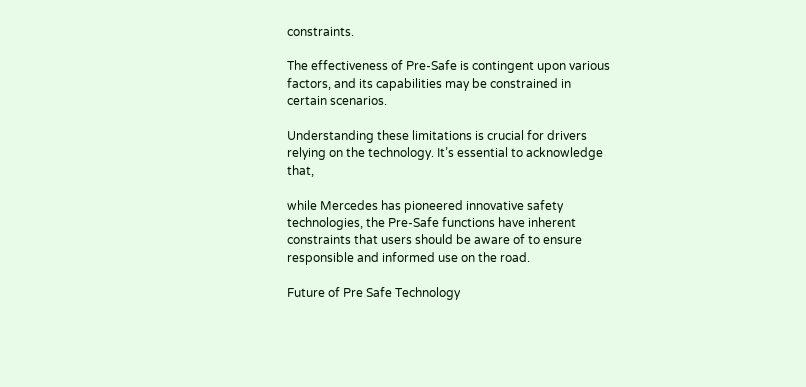constraints.

The effectiveness of Pre-Safe is contingent upon various factors, and its capabilities may be constrained in certain scenarios.

Understanding these limitations is crucial for drivers relying on the technology. It’s essential to acknowledge that,

while Mercedes has pioneered innovative safety technologies, the Pre-Safe functions have inherent constraints that users should be aware of to ensure responsible and informed use on the road.

Future of Pre Safe Technology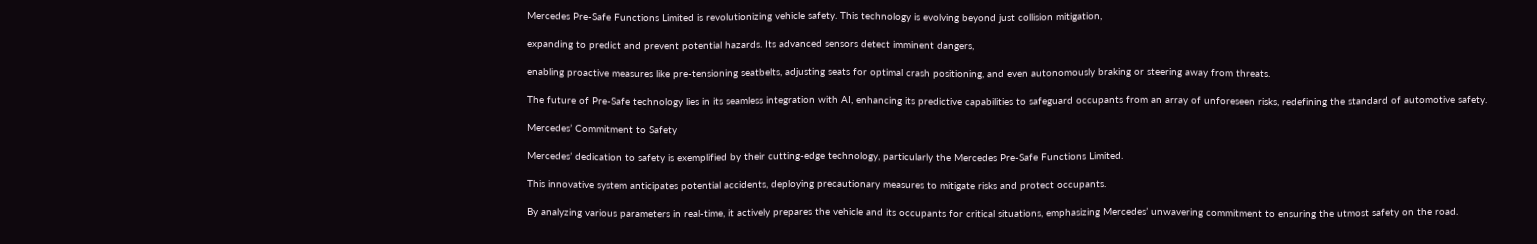Mercedes Pre-Safe Functions Limited is revolutionizing vehicle safety. This technology is evolving beyond just collision mitigation,

expanding to predict and prevent potential hazards. Its advanced sensors detect imminent dangers,

enabling proactive measures like pre-tensioning seatbelts, adjusting seats for optimal crash positioning, and even autonomously braking or steering away from threats.

The future of Pre-Safe technology lies in its seamless integration with AI, enhancing its predictive capabilities to safeguard occupants from an array of unforeseen risks, redefining the standard of automotive safety.

Mercedes’ Commitment to Safety

Mercedes’ dedication to safety is exemplified by their cutting-edge technology, particularly the Mercedes Pre-Safe Functions Limited.

This innovative system anticipates potential accidents, deploying precautionary measures to mitigate risks and protect occupants.

By analyzing various parameters in real-time, it actively prepares the vehicle and its occupants for critical situations, emphasizing Mercedes’ unwavering commitment to ensuring the utmost safety on the road.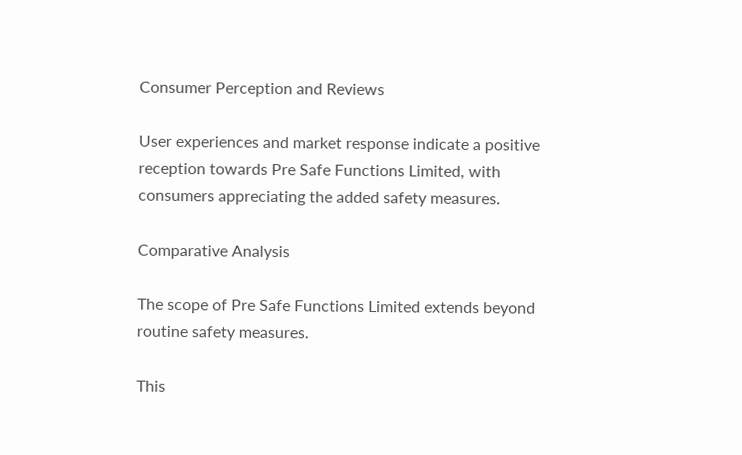Consumer Perception and Reviews

User experiences and market response indicate a positive reception towards Pre Safe Functions Limited, with consumers appreciating the added safety measures.

Comparative Analysis

The scope of Pre Safe Functions Limited extends beyond routine safety measures.

This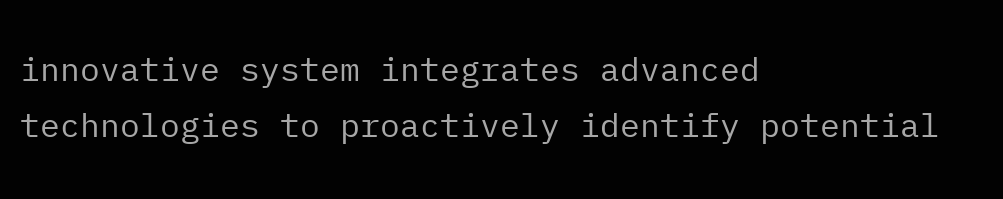innovative system integrates advanced technologies to proactively identify potential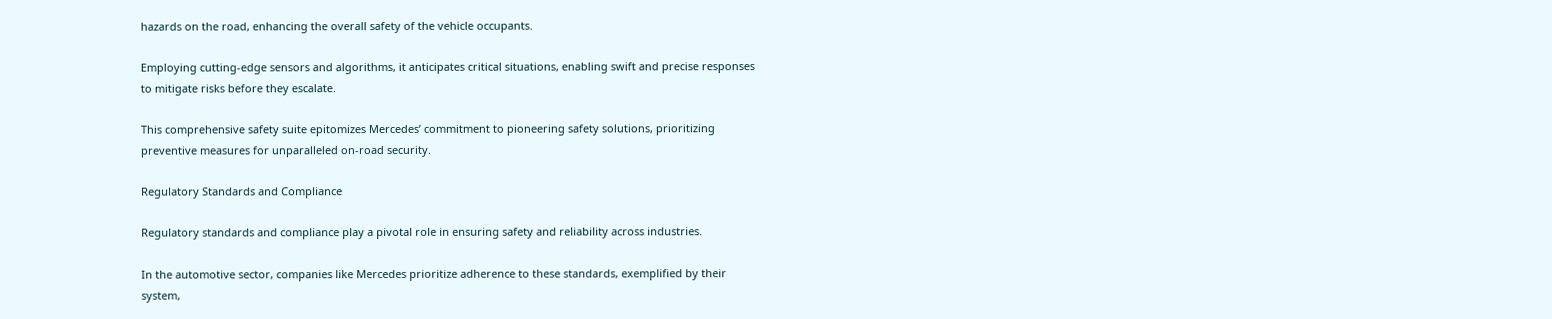hazards on the road, enhancing the overall safety of the vehicle occupants.

Employing cutting-edge sensors and algorithms, it anticipates critical situations, enabling swift and precise responses to mitigate risks before they escalate.

This comprehensive safety suite epitomizes Mercedes’ commitment to pioneering safety solutions, prioritizing preventive measures for unparalleled on-road security.

Regulatory Standards and Compliance

Regulatory standards and compliance play a pivotal role in ensuring safety and reliability across industries.

In the automotive sector, companies like Mercedes prioritize adherence to these standards, exemplified by their system,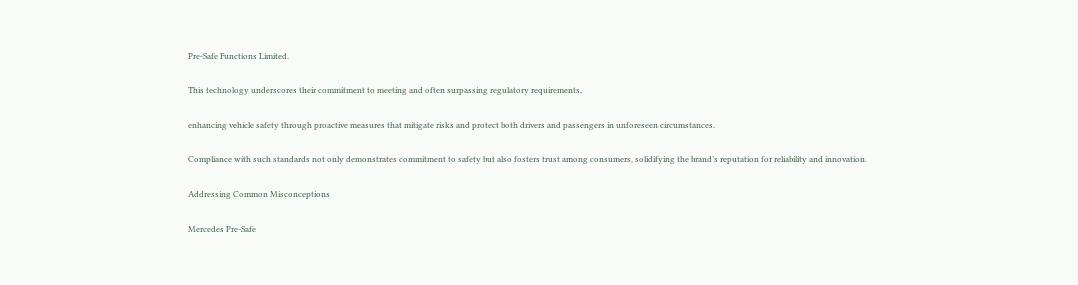Pre-Safe Functions Limited.

This technology underscores their commitment to meeting and often surpassing regulatory requirements,

enhancing vehicle safety through proactive measures that mitigate risks and protect both drivers and passengers in unforeseen circumstances.

Compliance with such standards not only demonstrates commitment to safety but also fosters trust among consumers, solidifying the brand’s reputation for reliability and innovation.

Addressing Common Misconceptions

Mercedes Pre-Safe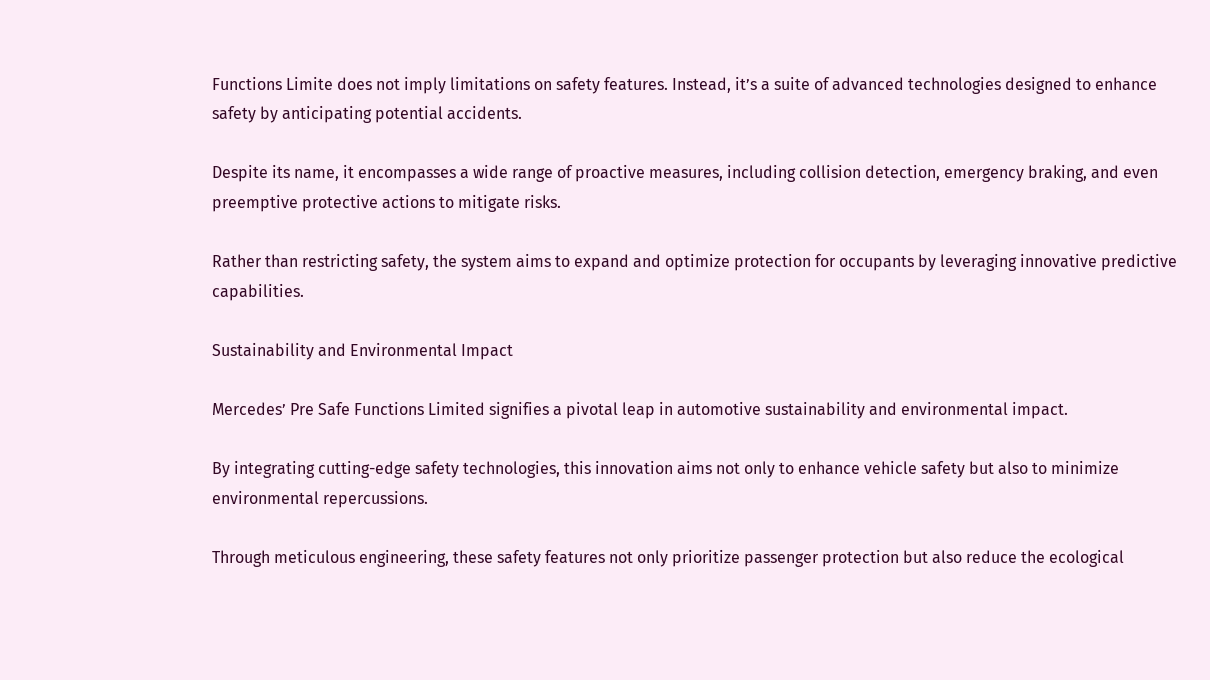Functions Limite does not imply limitations on safety features. Instead, it’s a suite of advanced technologies designed to enhance safety by anticipating potential accidents.

Despite its name, it encompasses a wide range of proactive measures, including collision detection, emergency braking, and even preemptive protective actions to mitigate risks.

Rather than restricting safety, the system aims to expand and optimize protection for occupants by leveraging innovative predictive capabilities.

Sustainability and Environmental Impact

Mercedes’ Pre Safe Functions Limited signifies a pivotal leap in automotive sustainability and environmental impact.

By integrating cutting-edge safety technologies, this innovation aims not only to enhance vehicle safety but also to minimize environmental repercussions.

Through meticulous engineering, these safety features not only prioritize passenger protection but also reduce the ecological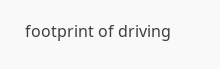footprint of driving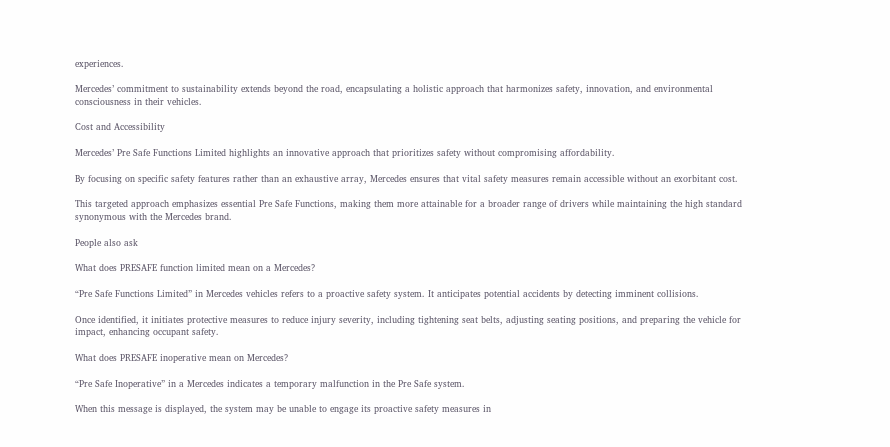experiences.

Mercedes’ commitment to sustainability extends beyond the road, encapsulating a holistic approach that harmonizes safety, innovation, and environmental consciousness in their vehicles.

Cost and Accessibility

Mercedes’ Pre Safe Functions Limited highlights an innovative approach that prioritizes safety without compromising affordability.

By focusing on specific safety features rather than an exhaustive array, Mercedes ensures that vital safety measures remain accessible without an exorbitant cost.

This targeted approach emphasizes essential Pre Safe Functions, making them more attainable for a broader range of drivers while maintaining the high standard synonymous with the Mercedes brand.

People also ask

What does PRESAFE function limited mean on a Mercedes?

“Pre Safe Functions Limited” in Mercedes vehicles refers to a proactive safety system. It anticipates potential accidents by detecting imminent collisions.

Once identified, it initiates protective measures to reduce injury severity, including tightening seat belts, adjusting seating positions, and preparing the vehicle for impact, enhancing occupant safety.

What does PRESAFE inoperative mean on Mercedes?

“Pre Safe Inoperative” in a Mercedes indicates a temporary malfunction in the Pre Safe system.

When this message is displayed, the system may be unable to engage its proactive safety measures in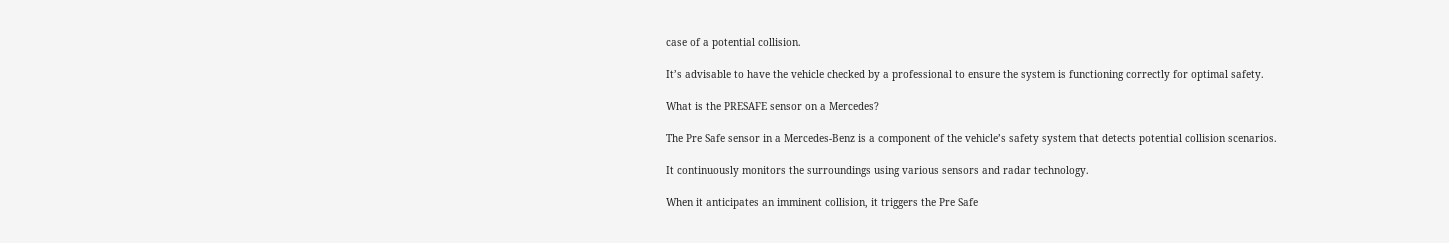case of a potential collision.

It’s advisable to have the vehicle checked by a professional to ensure the system is functioning correctly for optimal safety.

What is the PRESAFE sensor on a Mercedes?

The Pre Safe sensor in a Mercedes-Benz is a component of the vehicle’s safety system that detects potential collision scenarios.

It continuously monitors the surroundings using various sensors and radar technology.

When it anticipates an imminent collision, it triggers the Pre Safe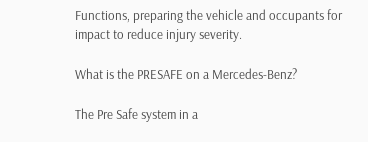Functions, preparing the vehicle and occupants for impact to reduce injury severity.

What is the PRESAFE on a Mercedes-Benz?

The Pre Safe system in a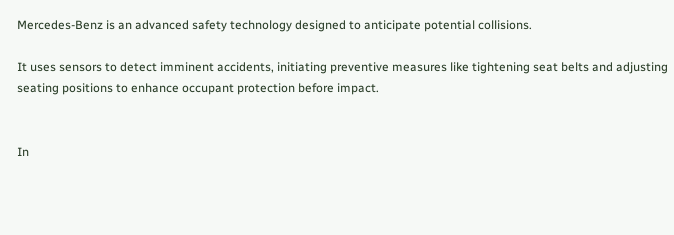Mercedes-Benz is an advanced safety technology designed to anticipate potential collisions.

It uses sensors to detect imminent accidents, initiating preventive measures like tightening seat belts and adjusting seating positions to enhance occupant protection before impact.


In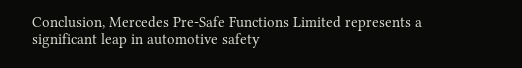Conclusion, Mercedes Pre-Safe Functions Limited represents a significant leap in automotive safety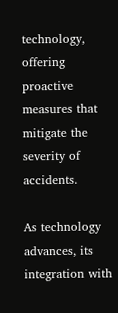technology, offering proactive measures that mitigate the severity of accidents.

As technology advances, its integration with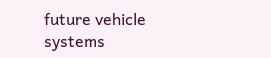future vehicle systems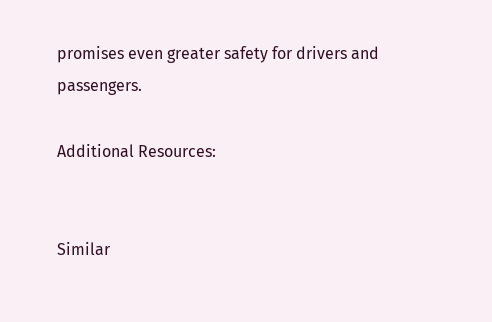promises even greater safety for drivers and passengers.

Additional Resources:


Similar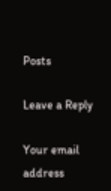Posts

Leave a Reply

Your email address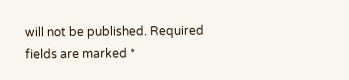will not be published. Required fields are marked *